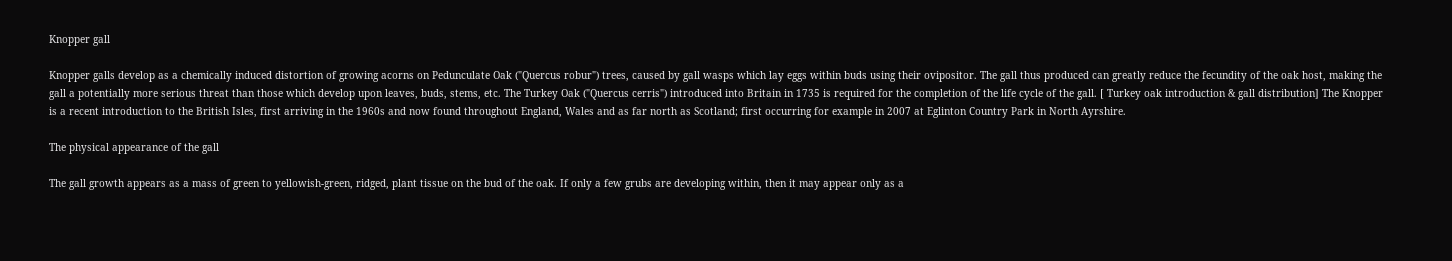Knopper gall

Knopper galls develop as a chemically induced distortion of growing acorns on Pedunculate Oak ("Quercus robur") trees, caused by gall wasps which lay eggs within buds using their ovipositor. The gall thus produced can greatly reduce the fecundity of the oak host, making the gall a potentially more serious threat than those which develop upon leaves, buds, stems, etc. The Turkey Oak ("Quercus cerris") introduced into Britain in 1735 is required for the completion of the life cycle of the gall. [ Turkey oak introduction & gall distribution] The Knopper is a recent introduction to the British Isles, first arriving in the 1960s and now found throughout England, Wales and as far north as Scotland; first occurring for example in 2007 at Eglinton Country Park in North Ayrshire.

The physical appearance of the gall

The gall growth appears as a mass of green to yellowish-green, ridged, plant tissue on the bud of the oak. If only a few grubs are developing within, then it may appear only as a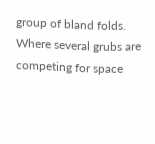group of bland folds. Where several grubs are competing for space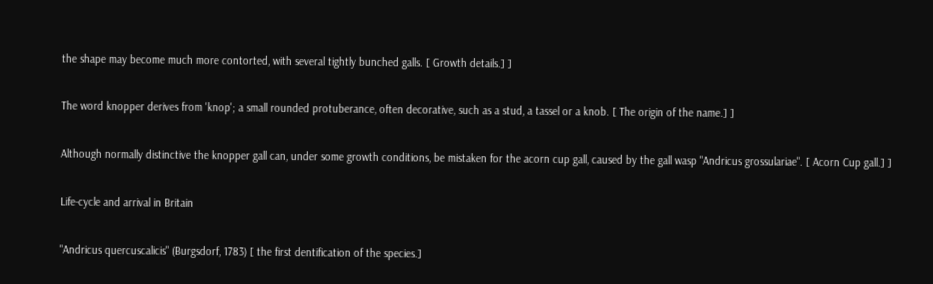the shape may become much more contorted, with several tightly bunched galls. [ Growth details.] ]

The word knopper derives from 'knop'; a small rounded protuberance, often decorative, such as a stud, a tassel or a knob. [ The origin of the name.] ]

Although normally distinctive the knopper gall can, under some growth conditions, be mistaken for the acorn cup gall, caused by the gall wasp "Andricus grossulariae". [ Acorn Cup gall.] ]

Life-cycle and arrival in Britain

"Andricus quercuscalicis" (Burgsdorf, 1783) [ the first dentification of the species.]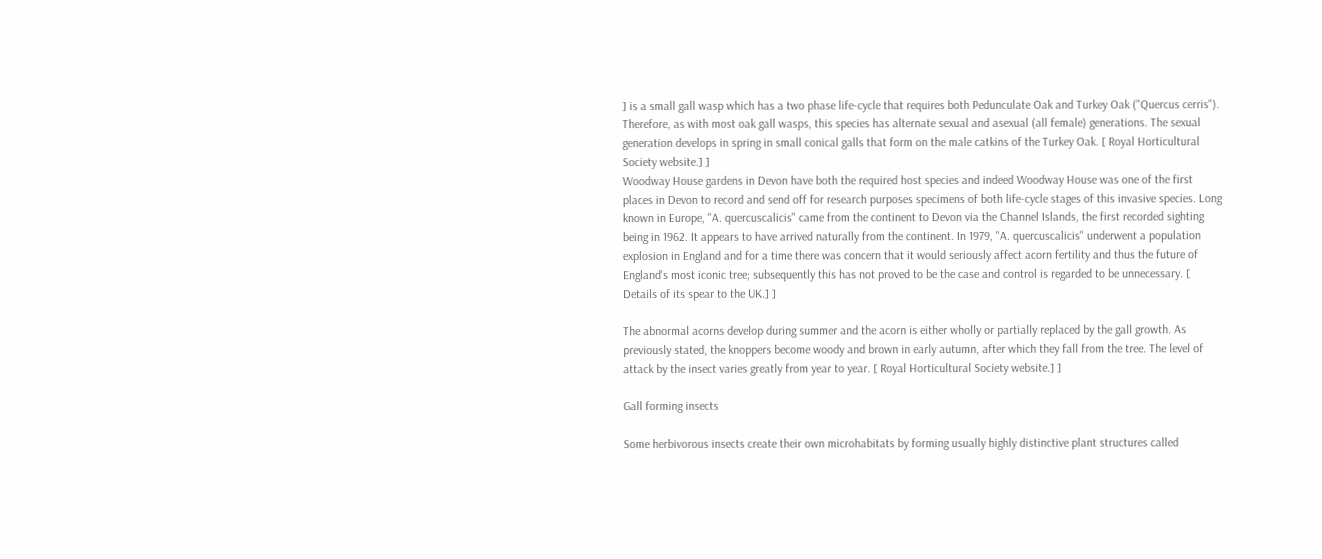] is a small gall wasp which has a two phase life-cycle that requires both Pedunculate Oak and Turkey Oak ("Quercus cerris"). Therefore, as with most oak gall wasps, this species has alternate sexual and asexual (all female) generations. The sexual generation develops in spring in small conical galls that form on the male catkins of the Turkey Oak. [ Royal Horticultural Society website.] ]
Woodway House gardens in Devon have both the required host species and indeed Woodway House was one of the first places in Devon to record and send off for research purposes specimens of both life-cycle stages of this invasive species. Long known in Europe, "A. quercuscalicis" came from the continent to Devon via the Channel Islands, the first recorded sighting being in 1962. It appears to have arrived naturally from the continent. In 1979, "A. quercuscalicis" underwent a population explosion in England and for a time there was concern that it would seriously affect acorn fertility and thus the future of England's most iconic tree; subsequently this has not proved to be the case and control is regarded to be unnecessary. [ Details of its spear to the UK.] ]

The abnormal acorns develop during summer and the acorn is either wholly or partially replaced by the gall growth. As previously stated, the knoppers become woody and brown in early autumn, after which they fall from the tree. The level of attack by the insect varies greatly from year to year. [ Royal Horticultural Society website.] ]

Gall forming insects

Some herbivorous insects create their own microhabitats by forming usually highly distinctive plant structures called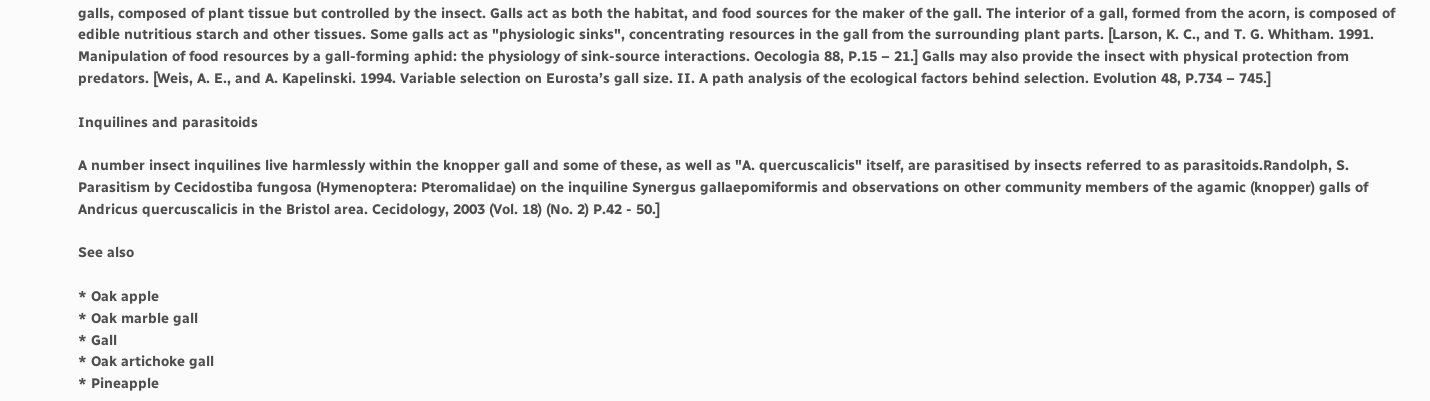galls, composed of plant tissue but controlled by the insect. Galls act as both the habitat, and food sources for the maker of the gall. The interior of a gall, formed from the acorn, is composed of edible nutritious starch and other tissues. Some galls act as "physiologic sinks", concentrating resources in the gall from the surrounding plant parts. [Larson, K. C., and T. G. Whitham. 1991. Manipulation of food resources by a gall-forming aphid: the physiology of sink-source interactions. Oecologia 88, P.15 – 21.] Galls may also provide the insect with physical protection from predators. [Weis, A. E., and A. Kapelinski. 1994. Variable selection on Eurosta’s gall size. II. A path analysis of the ecological factors behind selection. Evolution 48, P.734 – 745.]

Inquilines and parasitoids

A number insect inquilines live harmlessly within the knopper gall and some of these, as well as "A. quercuscalicis" itself, are parasitised by insects referred to as parasitoids.Randolph, S. Parasitism by Cecidostiba fungosa (Hymenoptera: Pteromalidae) on the inquiline Synergus gallaepomiformis and observations on other community members of the agamic (knopper) galls of Andricus quercuscalicis in the Bristol area. Cecidology, 2003 (Vol. 18) (No. 2) P.42 - 50.]

See also

* Oak apple
* Oak marble gall
* Gall
* Oak artichoke gall
* Pineapple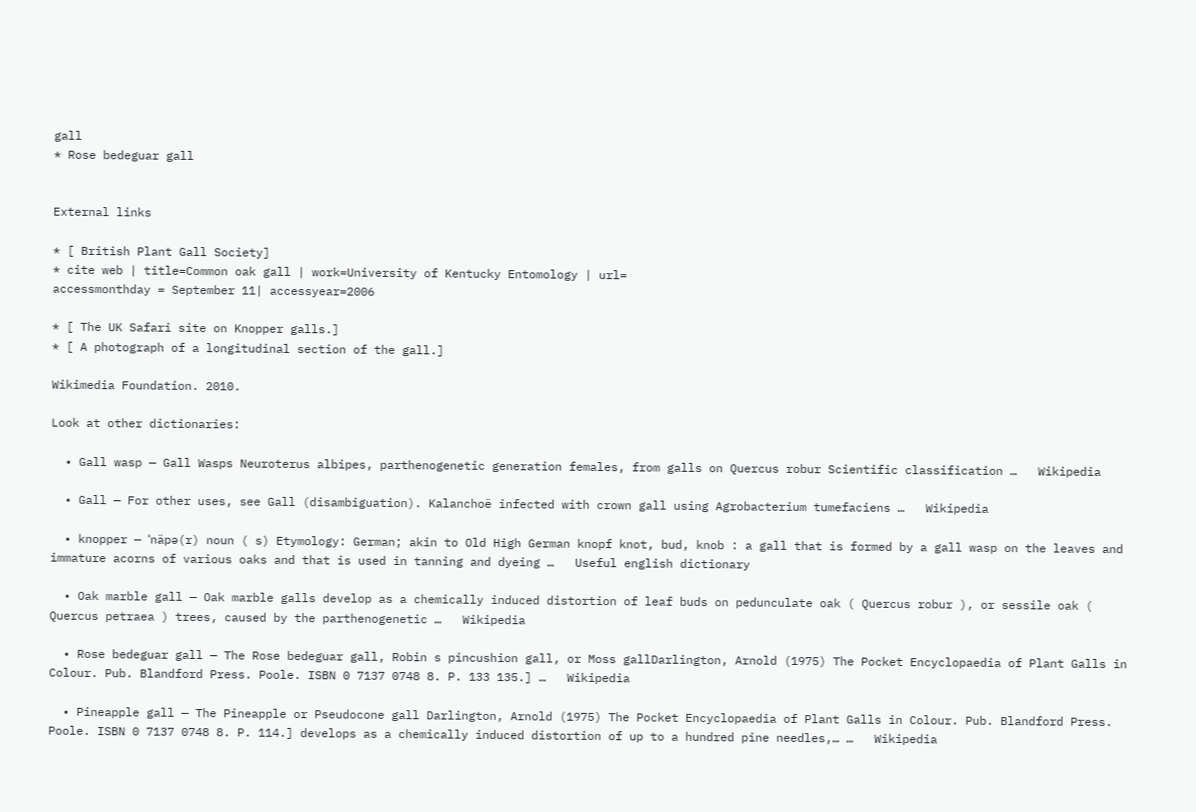gall
* Rose bedeguar gall


External links

* [ British Plant Gall Society]
* cite web | title=Common oak gall | work=University of Kentucky Entomology | url=
accessmonthday = September 11| accessyear=2006

* [ The UK Safari site on Knopper galls.]
* [ A photograph of a longitudinal section of the gall.]

Wikimedia Foundation. 2010.

Look at other dictionaries:

  • Gall wasp — Gall Wasps Neuroterus albipes, parthenogenetic generation females, from galls on Quercus robur Scientific classification …   Wikipedia

  • Gall — For other uses, see Gall (disambiguation). Kalanchoë infected with crown gall using Agrobacterium tumefaciens …   Wikipedia

  • knopper — ˈnäpə(r) noun ( s) Etymology: German; akin to Old High German knopf knot, bud, knob : a gall that is formed by a gall wasp on the leaves and immature acorns of various oaks and that is used in tanning and dyeing …   Useful english dictionary

  • Oak marble gall — Oak marble galls develop as a chemically induced distortion of leaf buds on pedunculate oak ( Quercus robur ), or sessile oak ( Quercus petraea ) trees, caused by the parthenogenetic …   Wikipedia

  • Rose bedeguar gall — The Rose bedeguar gall, Robin s pincushion gall, or Moss gallDarlington, Arnold (1975) The Pocket Encyclopaedia of Plant Galls in Colour. Pub. Blandford Press. Poole. ISBN 0 7137 0748 8. P. 133 135.] …   Wikipedia

  • Pineapple gall — The Pineapple or Pseudocone gall Darlington, Arnold (1975) The Pocket Encyclopaedia of Plant Galls in Colour. Pub. Blandford Press. Poole. ISBN 0 7137 0748 8. P. 114.] develops as a chemically induced distortion of up to a hundred pine needles,… …   Wikipedia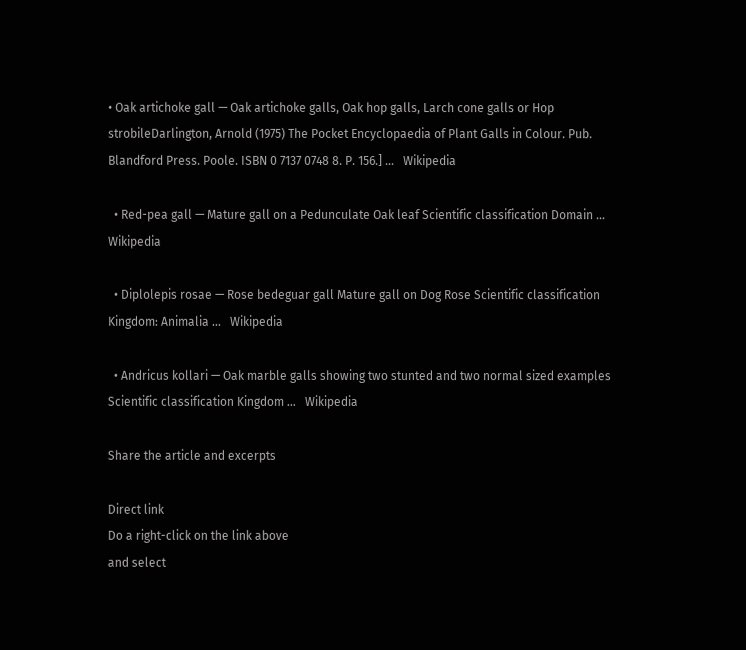• Oak artichoke gall — Oak artichoke galls, Oak hop galls, Larch cone galls or Hop strobileDarlington, Arnold (1975) The Pocket Encyclopaedia of Plant Galls in Colour. Pub. Blandford Press. Poole. ISBN 0 7137 0748 8. P. 156.] …   Wikipedia

  • Red-pea gall — Mature gall on a Pedunculate Oak leaf Scientific classification Domain …   Wikipedia

  • Diplolepis rosae — Rose bedeguar gall Mature gall on Dog Rose Scientific classification Kingdom: Animalia …   Wikipedia

  • Andricus kollari — Oak marble galls showing two stunted and two normal sized examples Scientific classification Kingdom …   Wikipedia

Share the article and excerpts

Direct link
Do a right-click on the link above
and select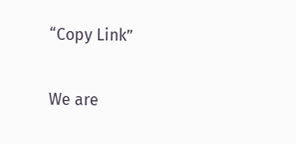“Copy Link”

We are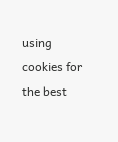using cookies for the best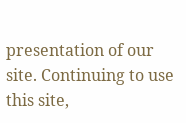presentation of our site. Continuing to use this site,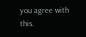you agree with this.